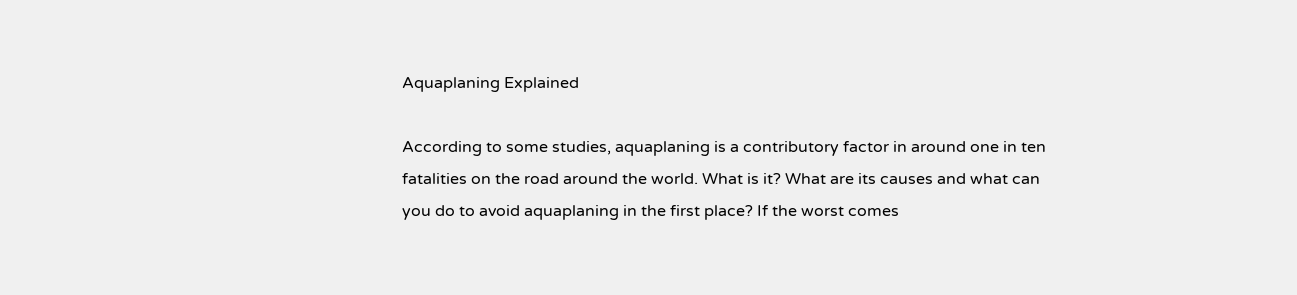Aquaplaning Explained

According to some studies, aquaplaning is a contributory factor in around one in ten fatalities on the road around the world. What is it? What are its causes and what can you do to avoid aquaplaning in the first place? If the worst comes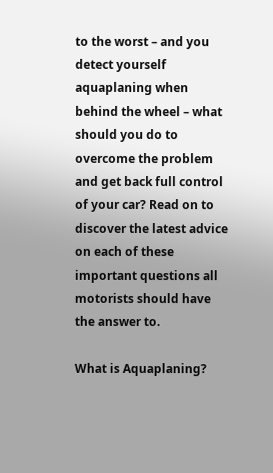to the worst – and you detect yourself aquaplaning when behind the wheel – what should you do to overcome the problem and get back full control of your car? Read on to discover the latest advice on each of these important questions all motorists should have the answer to.

What is Aquaplaning?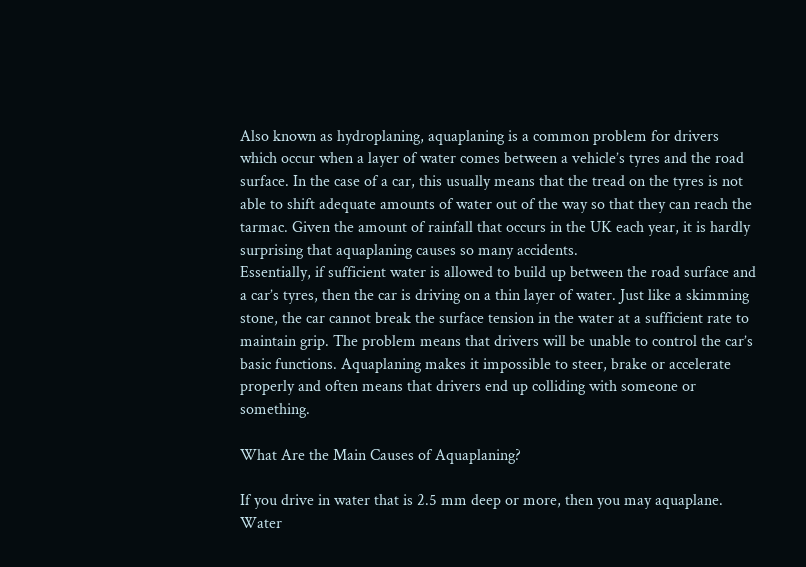Also known as hydroplaning, aquaplaning is a common problem for drivers which occur when a layer of water comes between a vehicle’s tyres and the road surface. In the case of a car, this usually means that the tread on the tyres is not able to shift adequate amounts of water out of the way so that they can reach the tarmac. Given the amount of rainfall that occurs in the UK each year, it is hardly surprising that aquaplaning causes so many accidents.
Essentially, if sufficient water is allowed to build up between the road surface and a car’s tyres, then the car is driving on a thin layer of water. Just like a skimming stone, the car cannot break the surface tension in the water at a sufficient rate to maintain grip. The problem means that drivers will be unable to control the car’s basic functions. Aquaplaning makes it impossible to steer, brake or accelerate properly and often means that drivers end up colliding with someone or something.

What Are the Main Causes of Aquaplaning?

If you drive in water that is 2.5 mm deep or more, then you may aquaplane. Water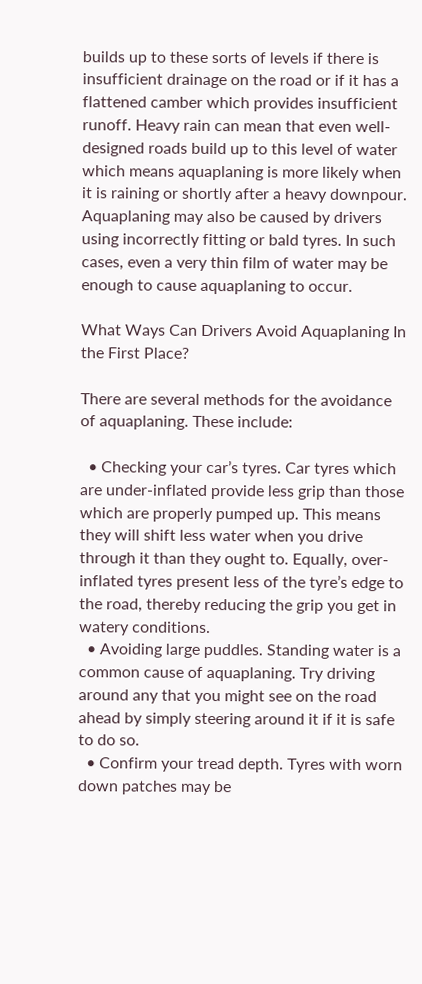builds up to these sorts of levels if there is insufficient drainage on the road or if it has a flattened camber which provides insufficient runoff. Heavy rain can mean that even well-designed roads build up to this level of water which means aquaplaning is more likely when it is raining or shortly after a heavy downpour. Aquaplaning may also be caused by drivers using incorrectly fitting or bald tyres. In such cases, even a very thin film of water may be enough to cause aquaplaning to occur.

What Ways Can Drivers Avoid Aquaplaning In the First Place?

There are several methods for the avoidance of aquaplaning. These include:

  • Checking your car’s tyres. Car tyres which are under-inflated provide less grip than those which are properly pumped up. This means they will shift less water when you drive through it than they ought to. Equally, over-inflated tyres present less of the tyre’s edge to the road, thereby reducing the grip you get in watery conditions.
  • Avoiding large puddles. Standing water is a common cause of aquaplaning. Try driving around any that you might see on the road ahead by simply steering around it if it is safe to do so.
  • Confirm your tread depth. Tyres with worn down patches may be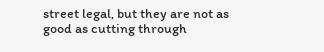street legal, but they are not as good as cutting through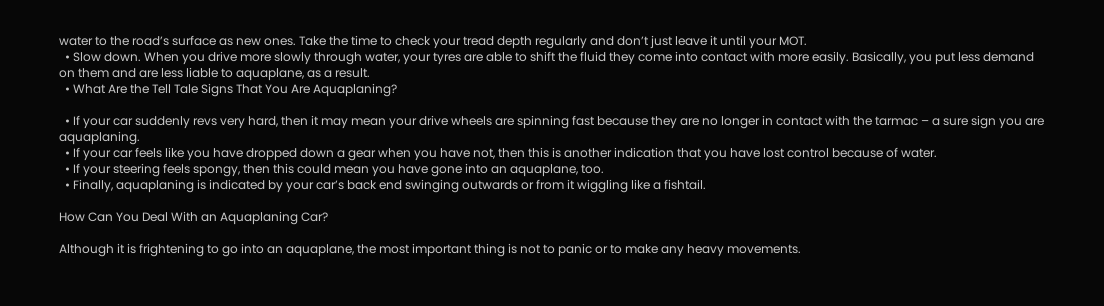water to the road’s surface as new ones. Take the time to check your tread depth regularly and don’t just leave it until your MOT.
  • Slow down. When you drive more slowly through water, your tyres are able to shift the fluid they come into contact with more easily. Basically, you put less demand on them and are less liable to aquaplane, as a result.
  • What Are the Tell Tale Signs That You Are Aquaplaning?

  • If your car suddenly revs very hard, then it may mean your drive wheels are spinning fast because they are no longer in contact with the tarmac – a sure sign you are aquaplaning.
  • If your car feels like you have dropped down a gear when you have not, then this is another indication that you have lost control because of water.
  • If your steering feels spongy, then this could mean you have gone into an aquaplane, too.
  • Finally, aquaplaning is indicated by your car’s back end swinging outwards or from it wiggling like a fishtail.

How Can You Deal With an Aquaplaning Car?

Although it is frightening to go into an aquaplane, the most important thing is not to panic or to make any heavy movements.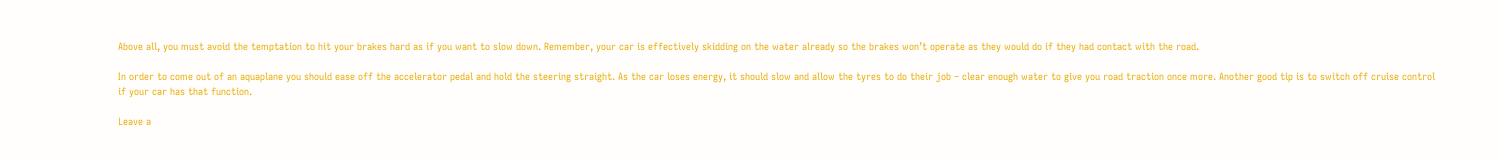Above all, you must avoid the temptation to hit your brakes hard as if you want to slow down. Remember, your car is effectively skidding on the water already so the brakes won’t operate as they would do if they had contact with the road.

In order to come out of an aquaplane you should ease off the accelerator pedal and hold the steering straight. As the car loses energy, it should slow and allow the tyres to do their job – clear enough water to give you road traction once more. Another good tip is to switch off cruise control if your car has that function.

Leave a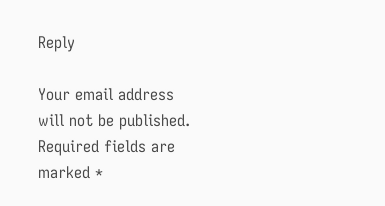Reply

Your email address will not be published. Required fields are marked *